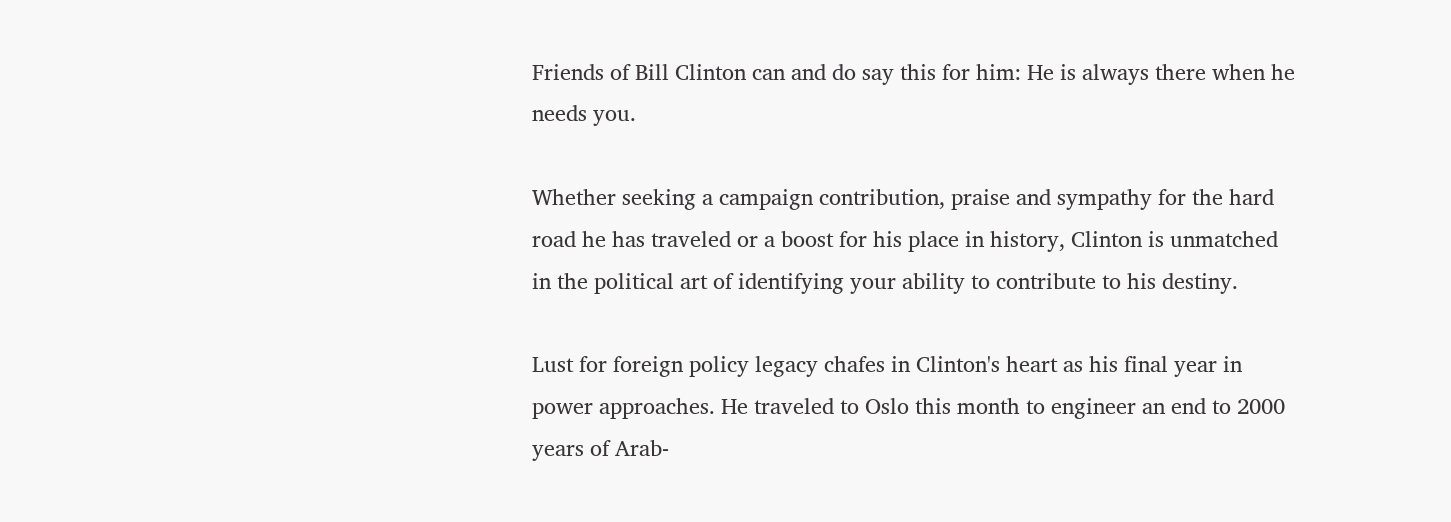Friends of Bill Clinton can and do say this for him: He is always there when he needs you.

Whether seeking a campaign contribution, praise and sympathy for the hard road he has traveled or a boost for his place in history, Clinton is unmatched in the political art of identifying your ability to contribute to his destiny.

Lust for foreign policy legacy chafes in Clinton's heart as his final year in power approaches. He traveled to Oslo this month to engineer an end to 2000 years of Arab-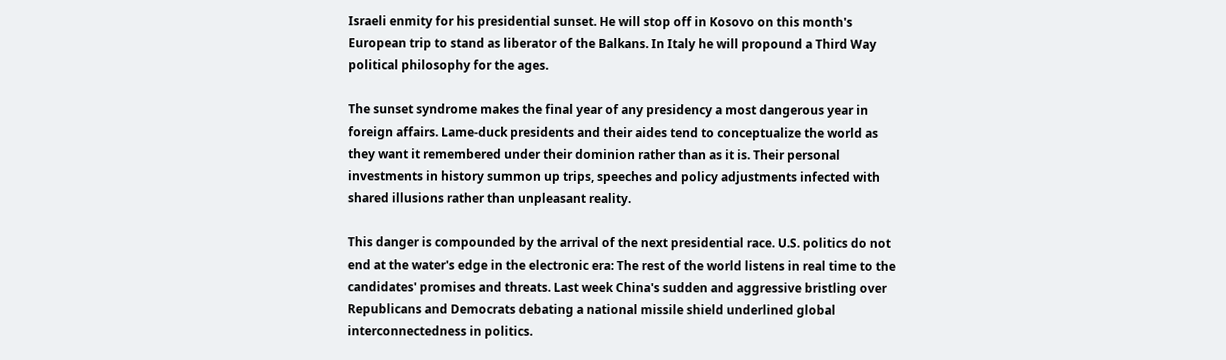Israeli enmity for his presidential sunset. He will stop off in Kosovo on this month's European trip to stand as liberator of the Balkans. In Italy he will propound a Third Way political philosophy for the ages.

The sunset syndrome makes the final year of any presidency a most dangerous year in foreign affairs. Lame-duck presidents and their aides tend to conceptualize the world as they want it remembered under their dominion rather than as it is. Their personal investments in history summon up trips, speeches and policy adjustments infected with shared illusions rather than unpleasant reality.

This danger is compounded by the arrival of the next presidential race. U.S. politics do not end at the water's edge in the electronic era: The rest of the world listens in real time to the candidates' promises and threats. Last week China's sudden and aggressive bristling over Republicans and Democrats debating a national missile shield underlined global interconnectedness in politics.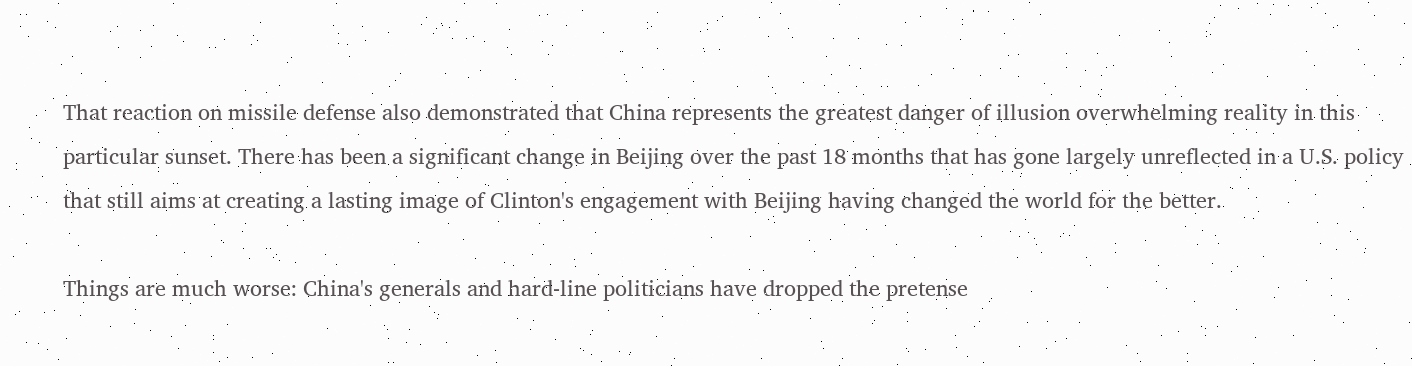That reaction on missile defense also demonstrated that China represents the greatest danger of illusion overwhelming reality in this particular sunset. There has been a significant change in Beijing over the past 18 months that has gone largely unreflected in a U.S. policy that still aims at creating a lasting image of Clinton's engagement with Beijing having changed the world for the better.

Things are much worse: China's generals and hard-line politicians have dropped the pretense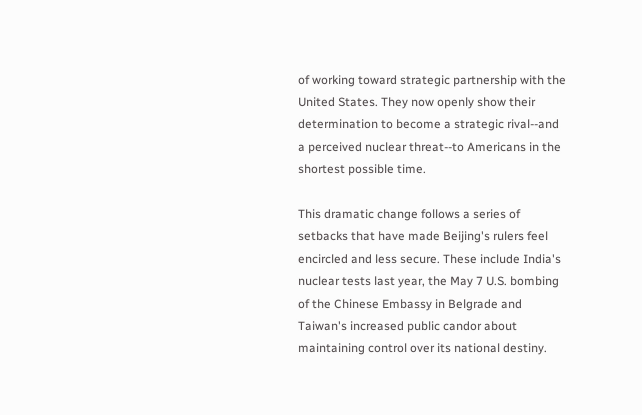of working toward strategic partnership with the United States. They now openly show their determination to become a strategic rival--and a perceived nuclear threat--to Americans in the shortest possible time.

This dramatic change follows a series of setbacks that have made Beijing's rulers feel encircled and less secure. These include India's nuclear tests last year, the May 7 U.S. bombing of the Chinese Embassy in Belgrade and Taiwan's increased public candor about maintaining control over its national destiny.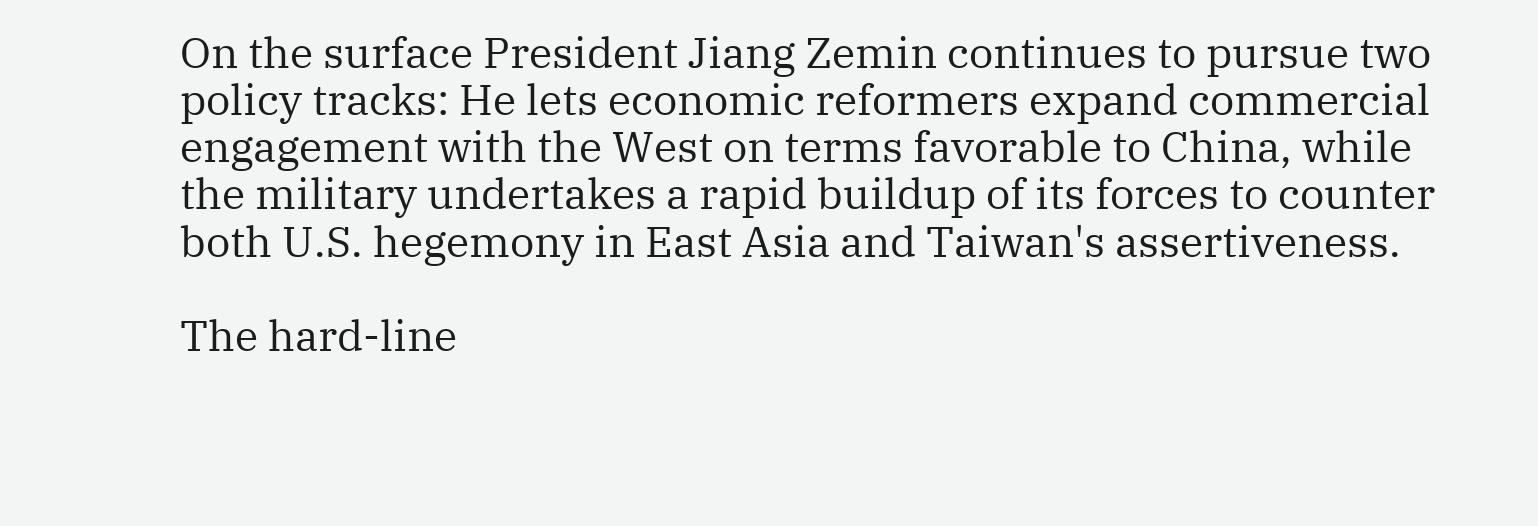On the surface President Jiang Zemin continues to pursue two policy tracks: He lets economic reformers expand commercial engagement with the West on terms favorable to China, while the military undertakes a rapid buildup of its forces to counter both U.S. hegemony in East Asia and Taiwan's assertiveness.

The hard-line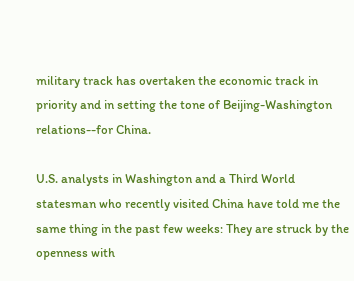military track has overtaken the economic track in priority and in setting the tone of Beijing-Washington relations--for China.

U.S. analysts in Washington and a Third World statesman who recently visited China have told me the same thing in the past few weeks: They are struck by the openness with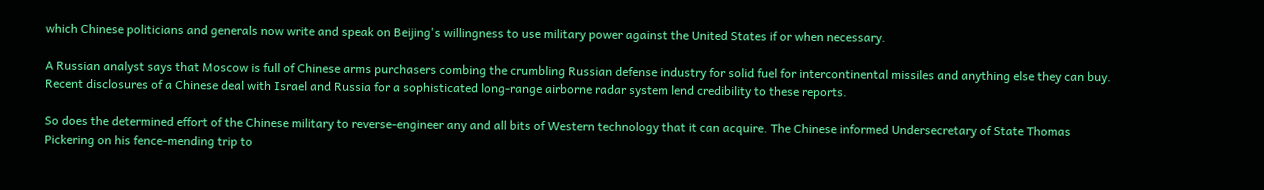which Chinese politicians and generals now write and speak on Beijing's willingness to use military power against the United States if or when necessary.

A Russian analyst says that Moscow is full of Chinese arms purchasers combing the crumbling Russian defense industry for solid fuel for intercontinental missiles and anything else they can buy. Recent disclosures of a Chinese deal with Israel and Russia for a sophisticated long-range airborne radar system lend credibility to these reports.

So does the determined effort of the Chinese military to reverse-engineer any and all bits of Western technology that it can acquire. The Chinese informed Undersecretary of State Thomas Pickering on his fence-mending trip to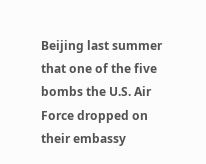Beijing last summer that one of the five bombs the U.S. Air Force dropped on their embassy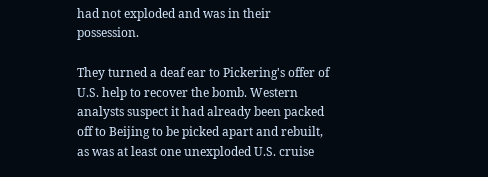had not exploded and was in their possession.

They turned a deaf ear to Pickering's offer of U.S. help to recover the bomb. Western analysts suspect it had already been packed off to Beijing to be picked apart and rebuilt, as was at least one unexploded U.S. cruise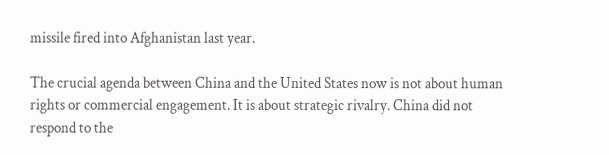missile fired into Afghanistan last year.

The crucial agenda between China and the United States now is not about human rights or commercial engagement. It is about strategic rivalry. China did not respond to the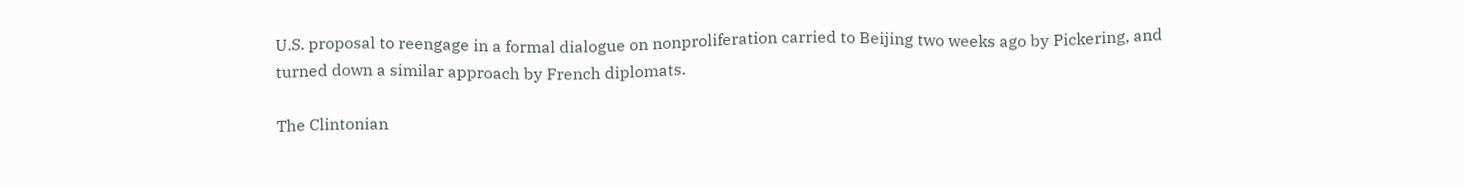U.S. proposal to reengage in a formal dialogue on nonproliferation carried to Beijing two weeks ago by Pickering, and turned down a similar approach by French diplomats.

The Clintonian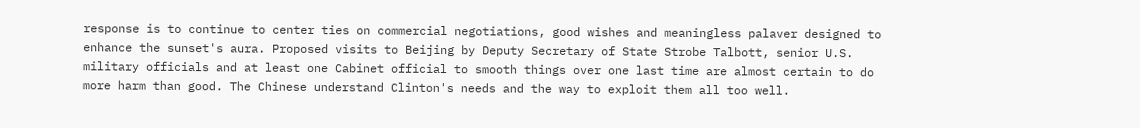response is to continue to center ties on commercial negotiations, good wishes and meaningless palaver designed to enhance the sunset's aura. Proposed visits to Beijing by Deputy Secretary of State Strobe Talbott, senior U.S. military officials and at least one Cabinet official to smooth things over one last time are almost certain to do more harm than good. The Chinese understand Clinton's needs and the way to exploit them all too well.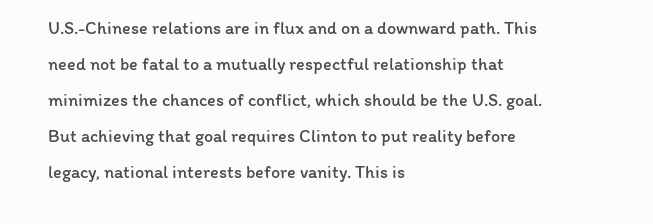U.S.-Chinese relations are in flux and on a downward path. This need not be fatal to a mutually respectful relationship that minimizes the chances of conflict, which should be the U.S. goal. But achieving that goal requires Clinton to put reality before legacy, national interests before vanity. This is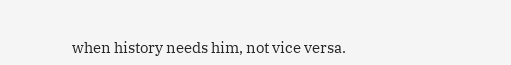when history needs him, not vice versa.